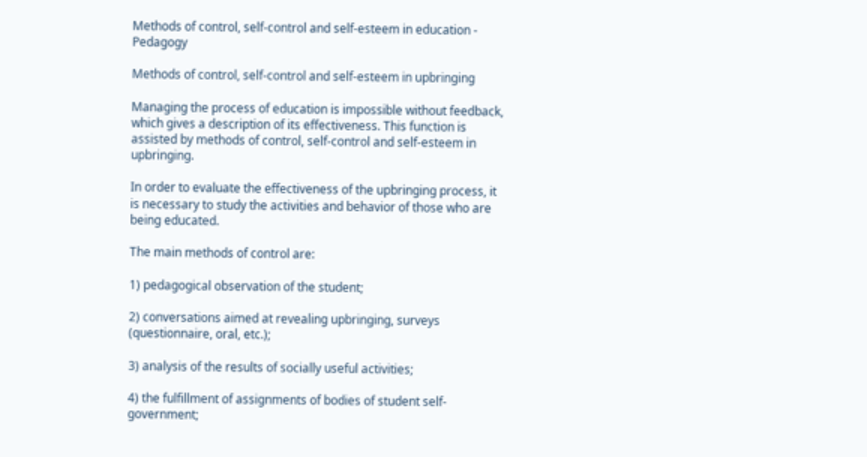Methods of control, self-control and self-esteem in education - Pedagogy

Methods of control, self-control and self-esteem in upbringing

Managing the process of education is impossible without feedback, which gives a description of its effectiveness. This function is assisted by methods of control, self-control and self-esteem in upbringing.

In order to evaluate the effectiveness of the upbringing process, it is necessary to study the activities and behavior of those who are being educated.

The main methods of control are:

1) pedagogical observation of the student;

2) conversations aimed at revealing upbringing, surveys (questionnaire, oral, etc.);

3) analysis of the results of socially useful activities;

4) the fulfillment of assignments of bodies of student self-government;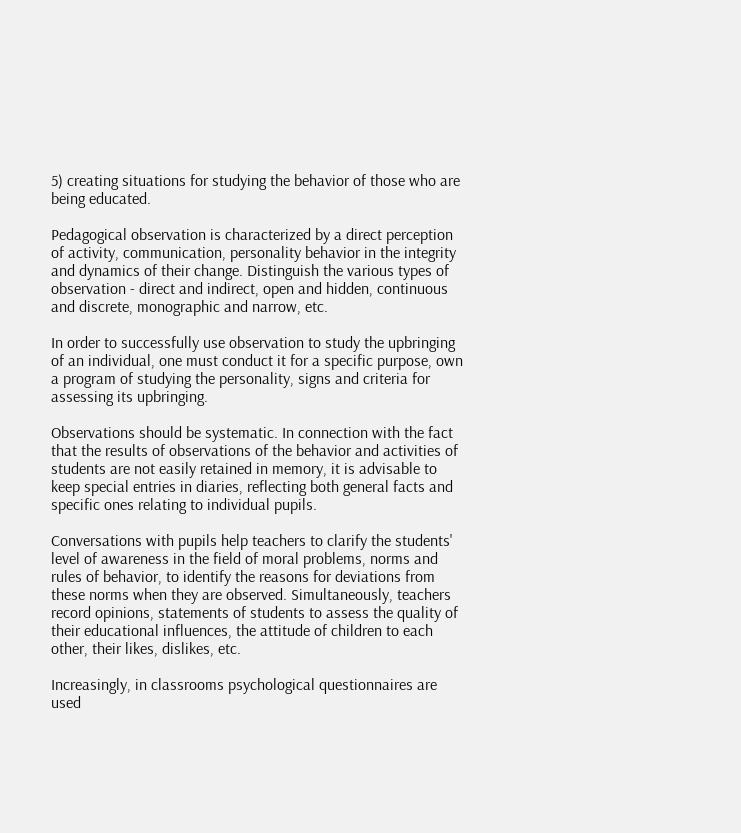5) creating situations for studying the behavior of those who are being educated.

Pedagogical observation is characterized by a direct perception of activity, communication, personality behavior in the integrity and dynamics of their change. Distinguish the various types of observation - direct and indirect, open and hidden, continuous and discrete, monographic and narrow, etc.

In order to successfully use observation to study the upbringing of an individual, one must conduct it for a specific purpose, own a program of studying the personality, signs and criteria for assessing its upbringing.

Observations should be systematic. In connection with the fact that the results of observations of the behavior and activities of students are not easily retained in memory, it is advisable to keep special entries in diaries, reflecting both general facts and specific ones relating to individual pupils.

Conversations with pupils help teachers to clarify the students' level of awareness in the field of moral problems, norms and rules of behavior, to identify the reasons for deviations from these norms when they are observed. Simultaneously, teachers record opinions, statements of students to assess the quality of their educational influences, the attitude of children to each other, their likes, dislikes, etc.

Increasingly, in classrooms psychological questionnaires are used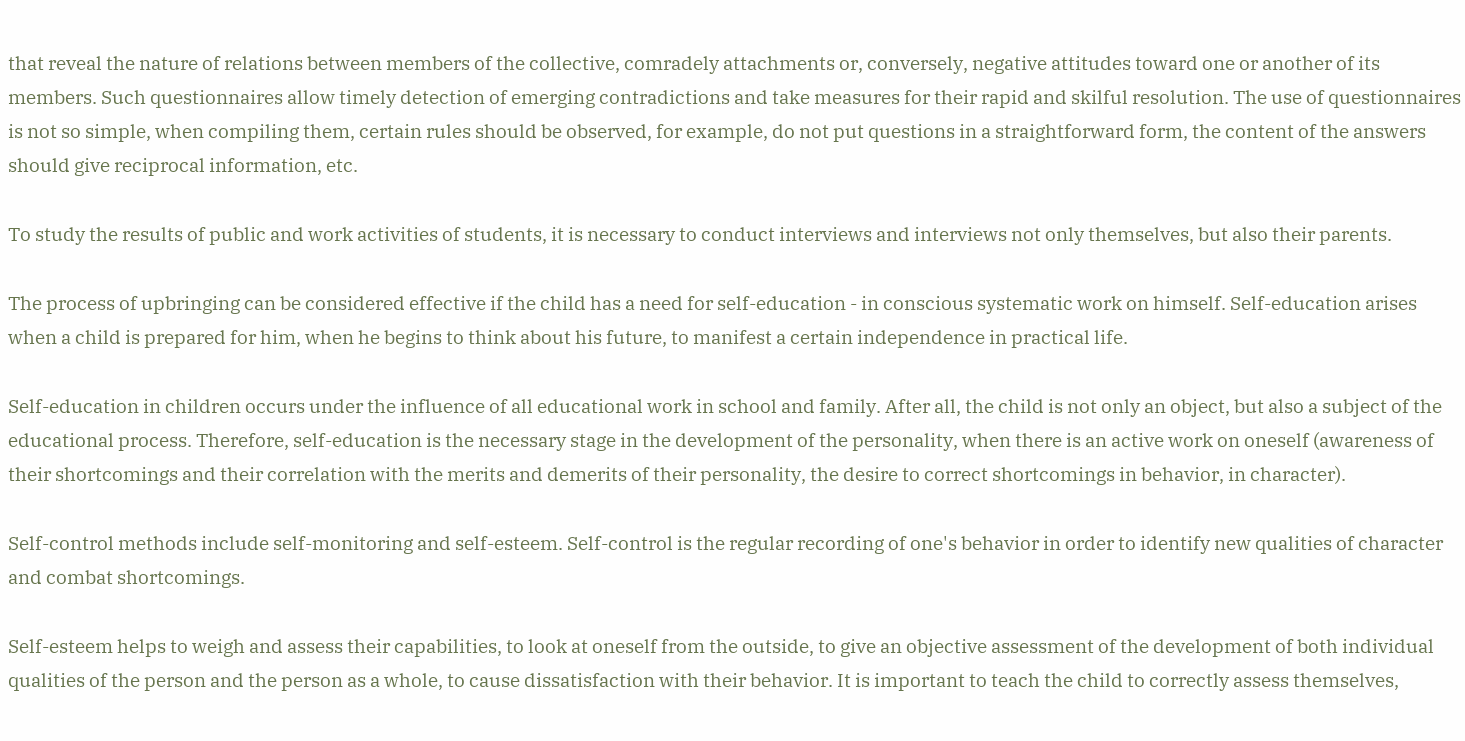that reveal the nature of relations between members of the collective, comradely attachments or, conversely, negative attitudes toward one or another of its members. Such questionnaires allow timely detection of emerging contradictions and take measures for their rapid and skilful resolution. The use of questionnaires is not so simple, when compiling them, certain rules should be observed, for example, do not put questions in a straightforward form, the content of the answers should give reciprocal information, etc.

To study the results of public and work activities of students, it is necessary to conduct interviews and interviews not only themselves, but also their parents.

The process of upbringing can be considered effective if the child has a need for self-education - in conscious systematic work on himself. Self-education arises when a child is prepared for him, when he begins to think about his future, to manifest a certain independence in practical life.

Self-education in children occurs under the influence of all educational work in school and family. After all, the child is not only an object, but also a subject of the educational process. Therefore, self-education is the necessary stage in the development of the personality, when there is an active work on oneself (awareness of their shortcomings and their correlation with the merits and demerits of their personality, the desire to correct shortcomings in behavior, in character).

Self-control methods include self-monitoring and self-esteem. Self-control is the regular recording of one's behavior in order to identify new qualities of character and combat shortcomings.

Self-esteem helps to weigh and assess their capabilities, to look at oneself from the outside, to give an objective assessment of the development of both individual qualities of the person and the person as a whole, to cause dissatisfaction with their behavior. It is important to teach the child to correctly assess themselves,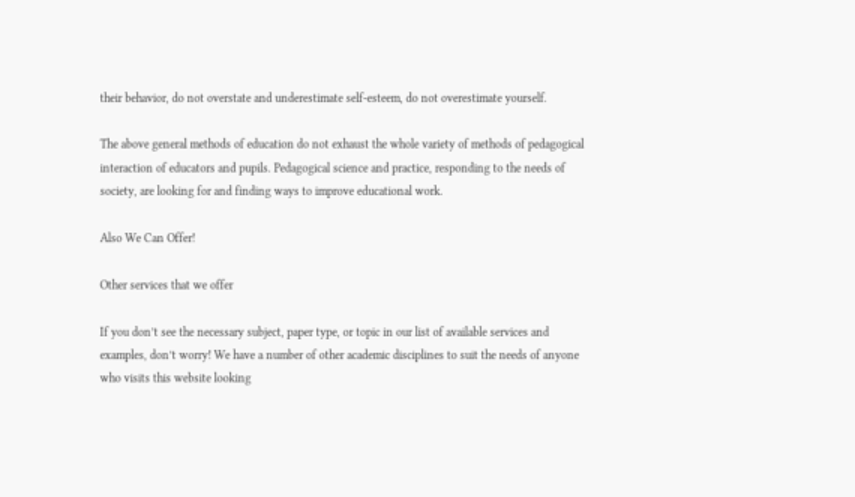their behavior, do not overstate and underestimate self-esteem, do not overestimate yourself.

The above general methods of education do not exhaust the whole variety of methods of pedagogical interaction of educators and pupils. Pedagogical science and practice, responding to the needs of society, are looking for and finding ways to improve educational work.

Also We Can Offer!

Other services that we offer

If you don’t see the necessary subject, paper type, or topic in our list of available services and examples, don’t worry! We have a number of other academic disciplines to suit the needs of anyone who visits this website looking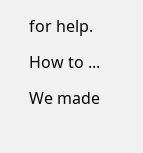for help.

How to ...

We made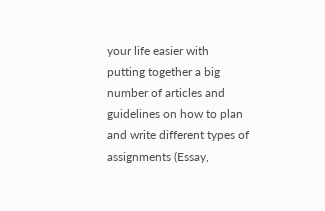your life easier with putting together a big number of articles and guidelines on how to plan and write different types of assignments (Essay,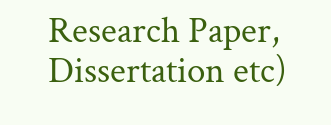Research Paper, Dissertation etc)